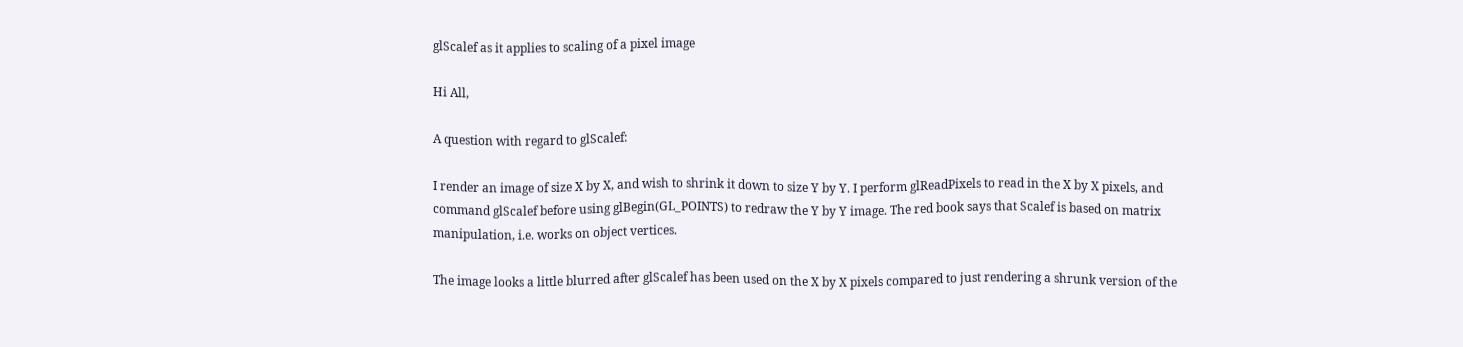glScalef as it applies to scaling of a pixel image

Hi All,

A question with regard to glScalef:

I render an image of size X by X, and wish to shrink it down to size Y by Y. I perform glReadPixels to read in the X by X pixels, and command glScalef before using glBegin(GL_POINTS) to redraw the Y by Y image. The red book says that Scalef is based on matrix manipulation, i.e. works on object vertices.

The image looks a little blurred after glScalef has been used on the X by X pixels compared to just rendering a shrunk version of the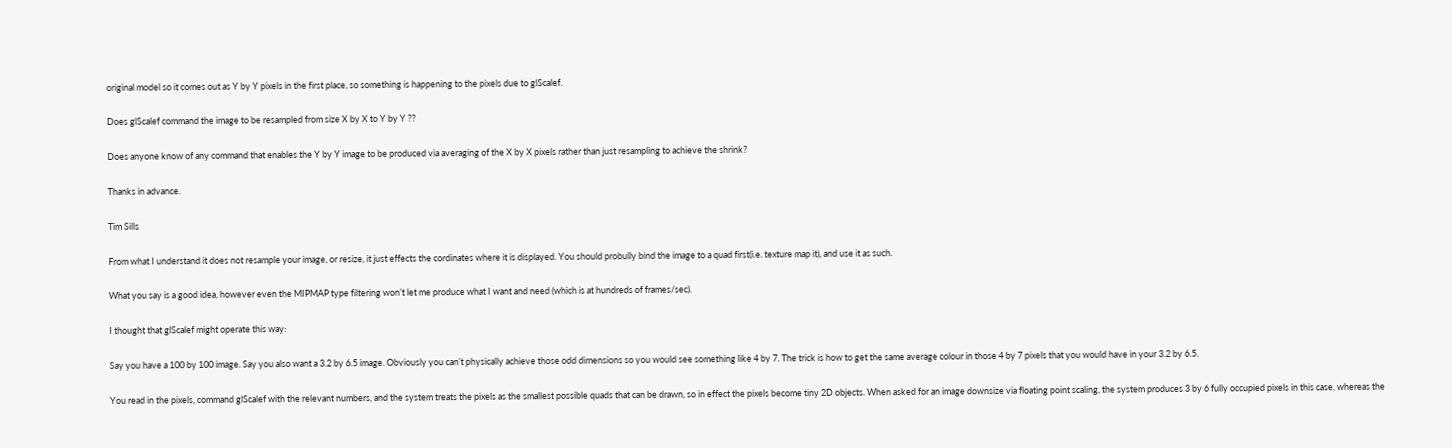original model so it comes out as Y by Y pixels in the first place, so something is happening to the pixels due to glScalef.

Does glScalef command the image to be resampled from size X by X to Y by Y ??

Does anyone know of any command that enables the Y by Y image to be produced via averaging of the X by X pixels rather than just resampling to achieve the shrink?

Thanks in advance.

Tim Sills

From what I understand it does not resample your image, or resize, it just effects the cordinates where it is displayed. You should probully bind the image to a quad first(i.e. texture map it), and use it as such.

What you say is a good idea, however even the MIPMAP type filtering won’t let me produce what I want and need (which is at hundreds of frames/sec).

I thought that glScalef might operate this way:

Say you have a 100 by 100 image. Say you also want a 3.2 by 6.5 image. Obviously you can’t physically achieve those odd dimensions so you would see something like 4 by 7. The trick is how to get the same average colour in those 4 by 7 pixels that you would have in your 3.2 by 6.5.

You read in the pixels, command glScalef with the relevant numbers, and the system treats the pixels as the smallest possible quads that can be drawn, so in effect the pixels become tiny 2D objects. When asked for an image downsize via floating point scaling, the system produces 3 by 6 fully occupied pixels in this case, whereas the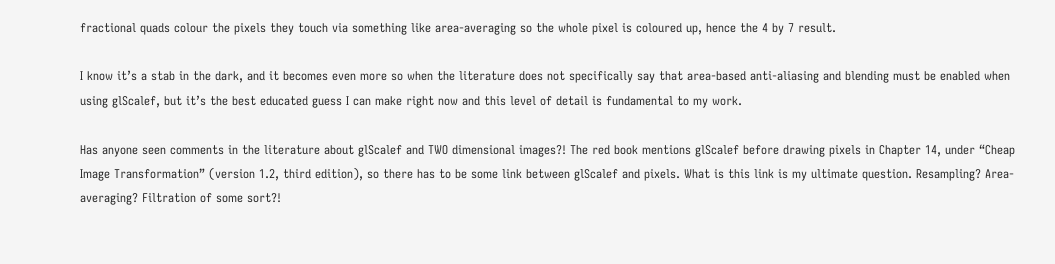fractional quads colour the pixels they touch via something like area-averaging so the whole pixel is coloured up, hence the 4 by 7 result.

I know it’s a stab in the dark, and it becomes even more so when the literature does not specifically say that area-based anti-aliasing and blending must be enabled when using glScalef, but it’s the best educated guess I can make right now and this level of detail is fundamental to my work.

Has anyone seen comments in the literature about glScalef and TWO dimensional images?! The red book mentions glScalef before drawing pixels in Chapter 14, under “Cheap Image Transformation” (version 1.2, third edition), so there has to be some link between glScalef and pixels. What is this link is my ultimate question. Resampling? Area-averaging? Filtration of some sort?!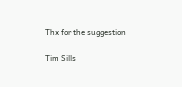Thx for the suggestion

Tim Sills